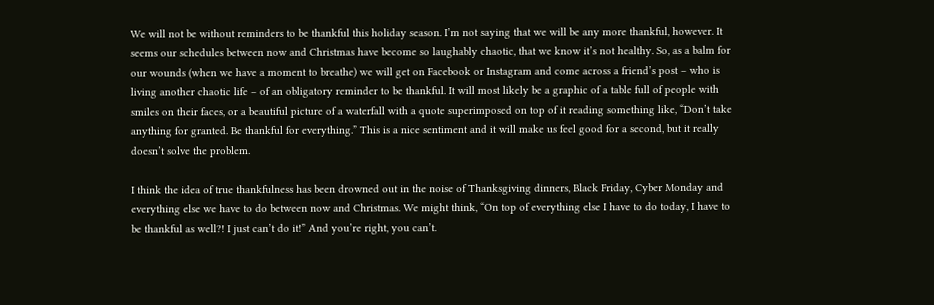We will not be without reminders to be thankful this holiday season. I’m not saying that we will be any more thankful, however. It seems our schedules between now and Christmas have become so laughably chaotic, that we know it’s not healthy. So, as a balm for our wounds (when we have a moment to breathe) we will get on Facebook or Instagram and come across a friend’s post – who is living another chaotic life – of an obligatory reminder to be thankful. It will most likely be a graphic of a table full of people with smiles on their faces, or a beautiful picture of a waterfall with a quote superimposed on top of it reading something like, “Don’t take anything for granted. Be thankful for everything.” This is a nice sentiment and it will make us feel good for a second, but it really doesn’t solve the problem.

I think the idea of true thankfulness has been drowned out in the noise of Thanksgiving dinners, Black Friday, Cyber Monday and everything else we have to do between now and Christmas. We might think, “On top of everything else I have to do today, I have to be thankful as well?! I just can’t do it!” And you’re right, you can’t.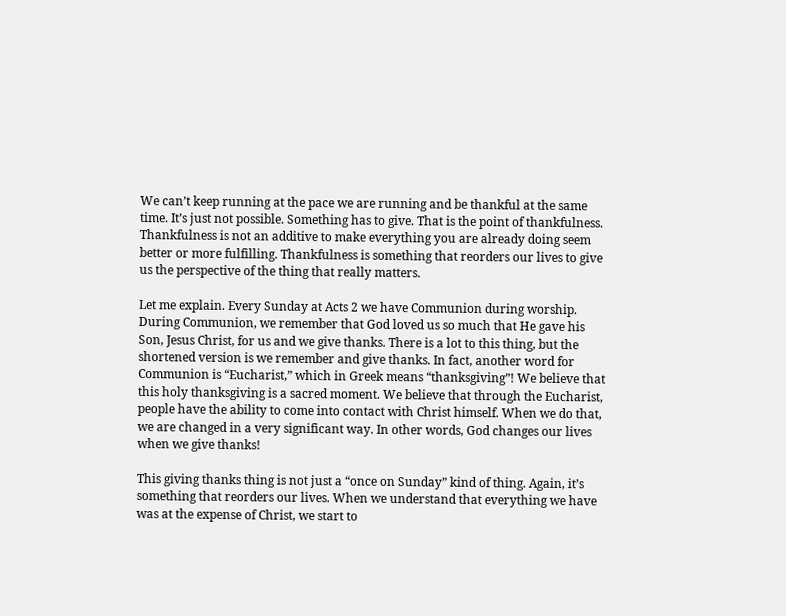We can’t keep running at the pace we are running and be thankful at the same time. It’s just not possible. Something has to give. That is the point of thankfulness. Thankfulness is not an additive to make everything you are already doing seem better or more fulfilling. Thankfulness is something that reorders our lives to give us the perspective of the thing that really matters.

Let me explain. Every Sunday at Acts 2 we have Communion during worship. During Communion, we remember that God loved us so much that He gave his Son, Jesus Christ, for us and we give thanks. There is a lot to this thing, but the shortened version is we remember and give thanks. In fact, another word for Communion is “Eucharist,” which in Greek means “thanksgiving”! We believe that this holy thanksgiving is a sacred moment. We believe that through the Eucharist, people have the ability to come into contact with Christ himself. When we do that, we are changed in a very significant way. In other words, God changes our lives when we give thanks!

This giving thanks thing is not just a “once on Sunday” kind of thing. Again, it’s something that reorders our lives. When we understand that everything we have was at the expense of Christ, we start to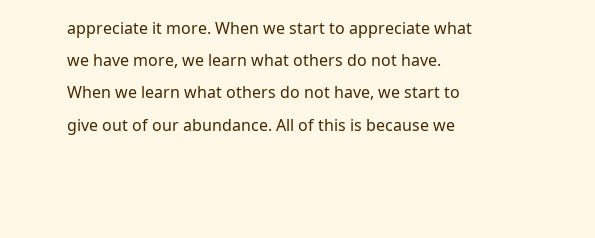appreciate it more. When we start to appreciate what we have more, we learn what others do not have. When we learn what others do not have, we start to give out of our abundance. All of this is because we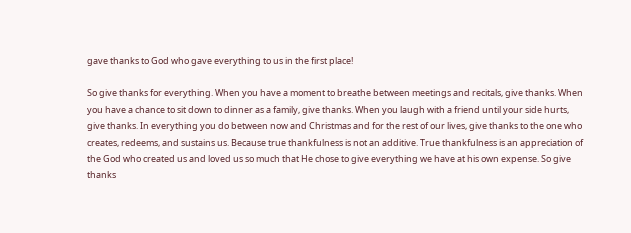gave thanks to God who gave everything to us in the first place!

So give thanks for everything. When you have a moment to breathe between meetings and recitals, give thanks. When you have a chance to sit down to dinner as a family, give thanks. When you laugh with a friend until your side hurts, give thanks. In everything you do between now and Christmas and for the rest of our lives, give thanks to the one who creates, redeems, and sustains us. Because true thankfulness is not an additive. True thankfulness is an appreciation of the God who created us and loved us so much that He chose to give everything we have at his own expense. So give thanks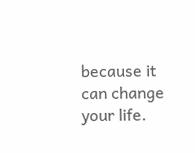because it can change your life.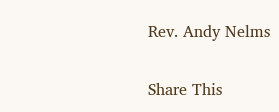Rev. Andy Nelms

Share This